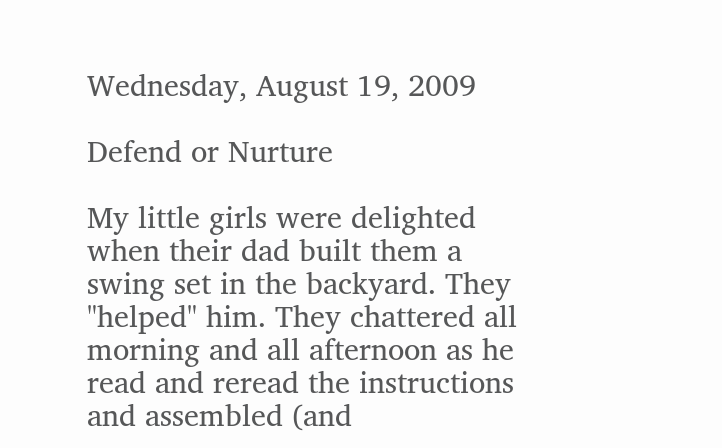Wednesday, August 19, 2009

Defend or Nurture

My little girls were delighted when their dad built them a swing set in the backyard. They "helped" him. They chattered all morning and all afternoon as he read and reread the instructions and assembled (and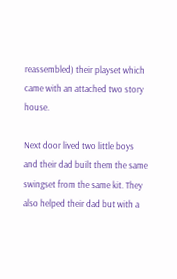reassembled) their playset which came with an attached two story house.

Next door lived two little boys and their dad built them the same swingset from the same kit. They also helped their dad but with a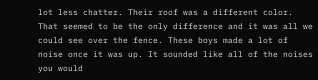lot less chatter. Their roof was a different color. That seemed to be the only difference and it was all we could see over the fence. These boys made a lot of noise once it was up. It sounded like all of the noises you would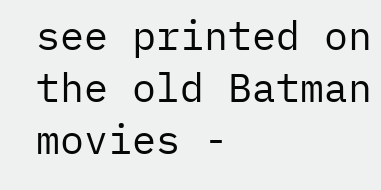see printed on the old Batman movies -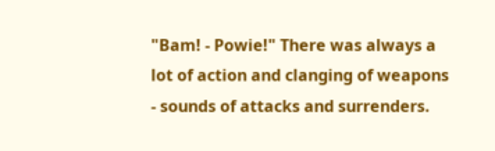"Bam! - Powie!" There was always a lot of action and clanging of weapons - sounds of attacks and surrenders.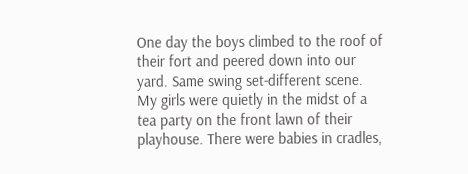One day the boys climbed to the roof of their fort and peered down into our yard. Same swing set-different scene. My girls were quietly in the midst of a tea party on the front lawn of their playhouse. There were babies in cradles,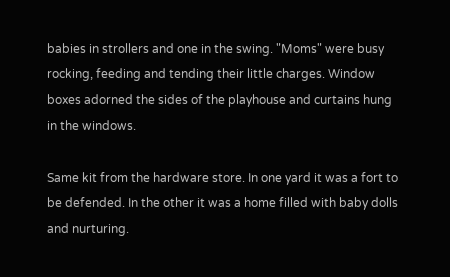babies in strollers and one in the swing. "Moms" were busy rocking, feeding and tending their little charges. Window boxes adorned the sides of the playhouse and curtains hung in the windows.

Same kit from the hardware store. In one yard it was a fort to be defended. In the other it was a home filled with baby dolls and nurturing.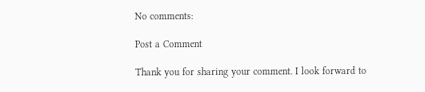No comments:

Post a Comment

Thank you for sharing your comment. I look forward to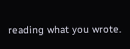reading what you wrote.